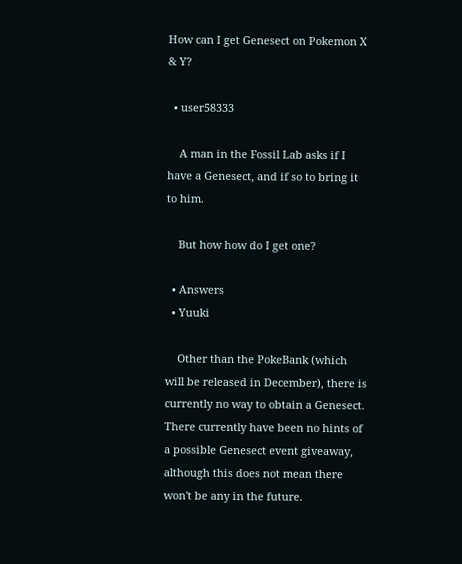How can I get Genesect on Pokemon X & Y?

  • user58333

    A man in the Fossil Lab asks if I have a Genesect, and if so to bring it to him.

    But how how do I get one?

  • Answers
  • Yuuki

    Other than the PokeBank (which will be released in December), there is currently no way to obtain a Genesect. There currently have been no hints of a possible Genesect event giveaway, although this does not mean there won't be any in the future.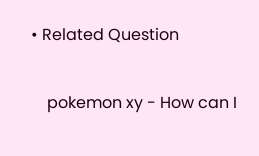• Related Question

    pokemon xy - How can I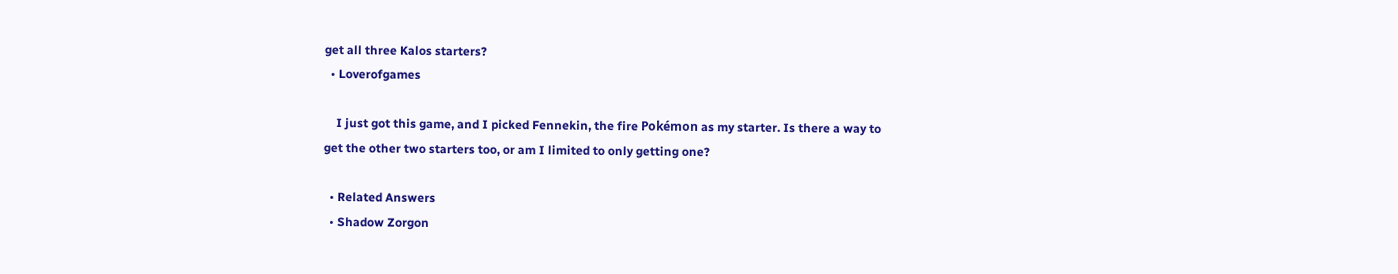get all three Kalos starters?
  • Loverofgames

    I just got this game, and I picked Fennekin, the fire Pokémon as my starter. Is there a way to get the other two starters too, or am I limited to only getting one?

  • Related Answers
  • Shadow Zorgon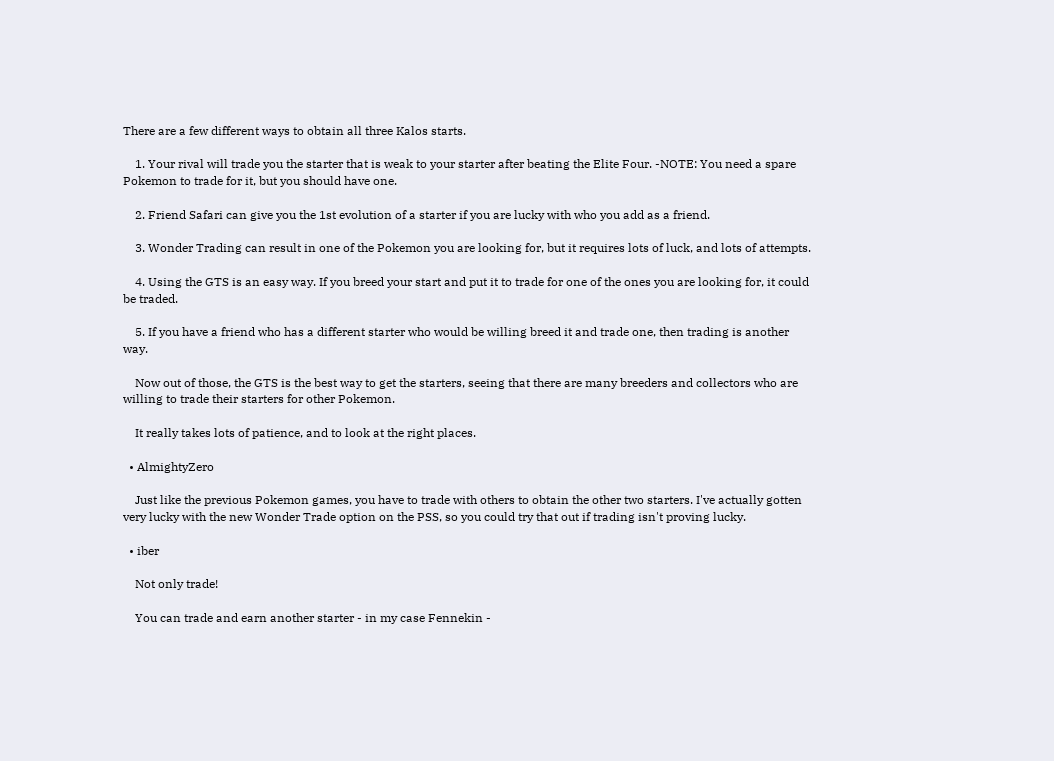There are a few different ways to obtain all three Kalos starts.

    1. Your rival will trade you the starter that is weak to your starter after beating the Elite Four. -NOTE: You need a spare Pokemon to trade for it, but you should have one.

    2. Friend Safari can give you the 1st evolution of a starter if you are lucky with who you add as a friend.

    3. Wonder Trading can result in one of the Pokemon you are looking for, but it requires lots of luck, and lots of attempts.

    4. Using the GTS is an easy way. If you breed your start and put it to trade for one of the ones you are looking for, it could be traded.

    5. If you have a friend who has a different starter who would be willing breed it and trade one, then trading is another way.

    Now out of those, the GTS is the best way to get the starters, seeing that there are many breeders and collectors who are willing to trade their starters for other Pokemon.

    It really takes lots of patience, and to look at the right places.

  • AlmightyZero

    Just like the previous Pokemon games, you have to trade with others to obtain the other two starters. I've actually gotten very lucky with the new Wonder Trade option on the PSS, so you could try that out if trading isn't proving lucky.

  • iber

    Not only trade!

    You can trade and earn another starter - in my case Fennekin -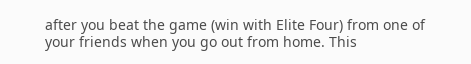after you beat the game (win with Elite Four) from one of your friends when you go out from home. This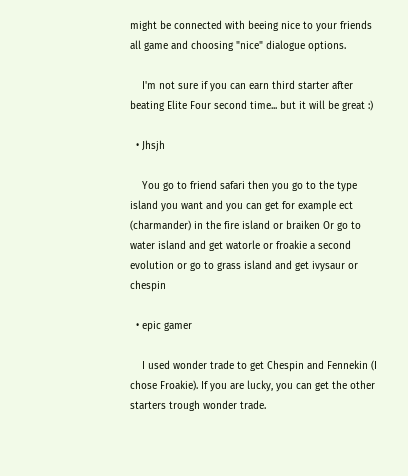might be connected with beeing nice to your friends all game and choosing "nice" dialogue options.

    I'm not sure if you can earn third starter after beating Elite Four second time... but it will be great :)

  • Jhsjh

    You go to friend safari then you go to the type island you want and you can get for example ect (charmander) in the fire island or braiken Or go to water island and get watorle or froakie a second evolution or go to grass island and get ivysaur or chespin

  • epic gamer

    I used wonder trade to get Chespin and Fennekin (I chose Froakie). If you are lucky, you can get the other starters trough wonder trade.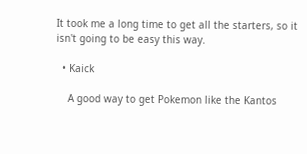It took me a long time to get all the starters, so it isn't going to be easy this way.

  • Kaick

    A good way to get Pokemon like the Kantos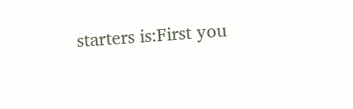starters is:First you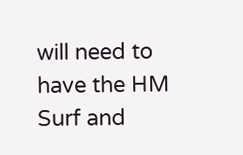will need to have the HM Surf and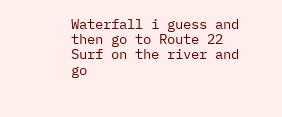Waterfall i guess and then go to Route 22 Surf on the river and go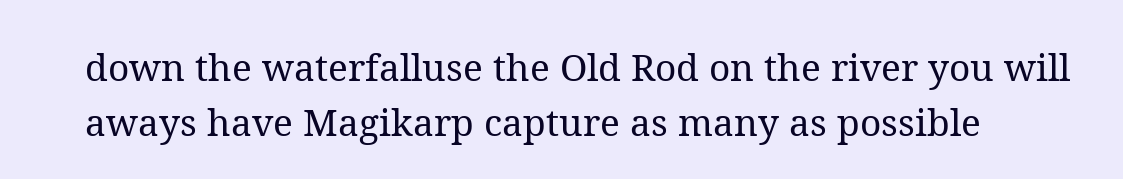down the waterfalluse the Old Rod on the river you will aways have Magikarp capture as many as possible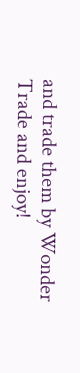and trade them by Wonder Trade and enjoy!